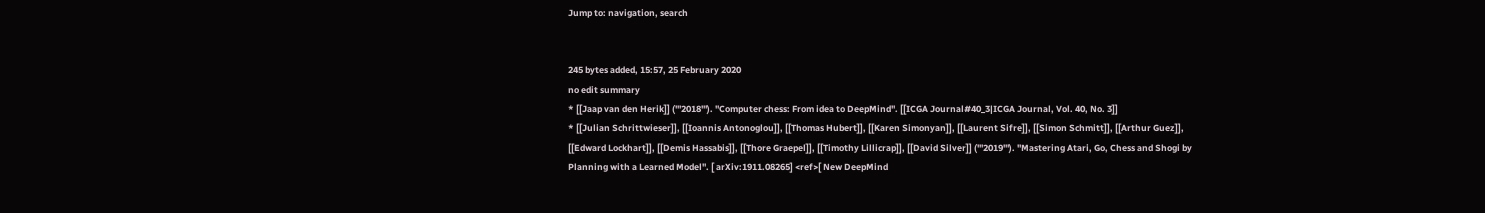Jump to: navigation, search


245 bytes added, 15:57, 25 February 2020
no edit summary
* [[Jaap van den Herik]] ('''2018'''). ''Computer chess: From idea to DeepMind''. [[ICGA Journal#40_3|ICGA Journal, Vol. 40, No. 3]]
* [[Julian Schrittwieser]], [[Ioannis Antonoglou]], [[Thomas Hubert]], [[Karen Simonyan]], [[Laurent Sifre]], [[Simon Schmitt]], [[Arthur Guez]], [[Edward Lockhart]], [[Demis Hassabis]], [[Thore Graepel]], [[Timothy Lillicrap]], [[David Silver]] ('''2019'''). ''Mastering Atari, Go, Chess and Shogi by Planning with a Learned Model''. [ arXiv:1911.08265] <ref>[ New DeepMind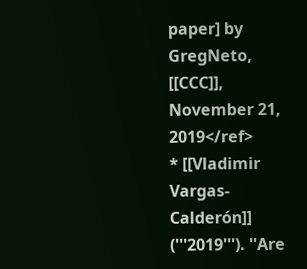paper] by GregNeto, [[CCC]], November 21, 2019</ref>
* [[Vladimir Vargas-Calderón]] ('''2019'''). ''Are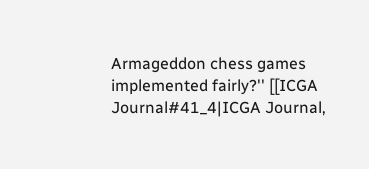Armageddon chess games implemented fairly?'' [[ICGA Journal#41_4|ICGA Journal,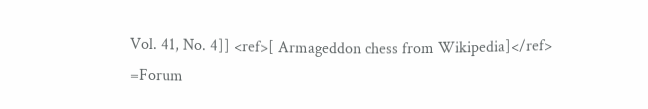Vol. 41, No. 4]] <ref>[ Armageddon chess from Wikipedia]</ref>
=Forum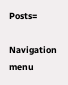Posts=

Navigation menu